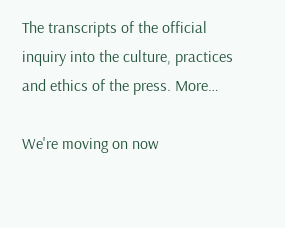The transcripts of the official inquiry into the culture, practices and ethics of the press. More…

We're moving on now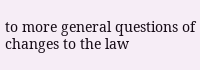to more general questions of changes to the law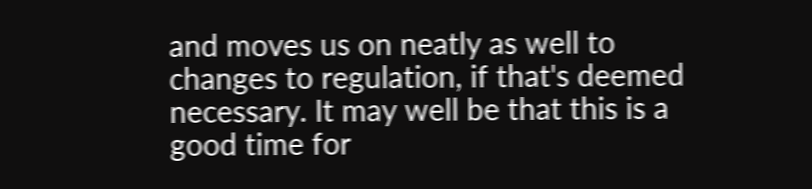and moves us on neatly as well to changes to regulation, if that's deemed necessary. It may well be that this is a good time for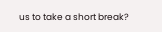us to take a short break?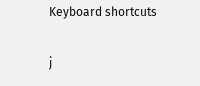Keyboard shortcuts

j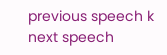previous speech k next speech